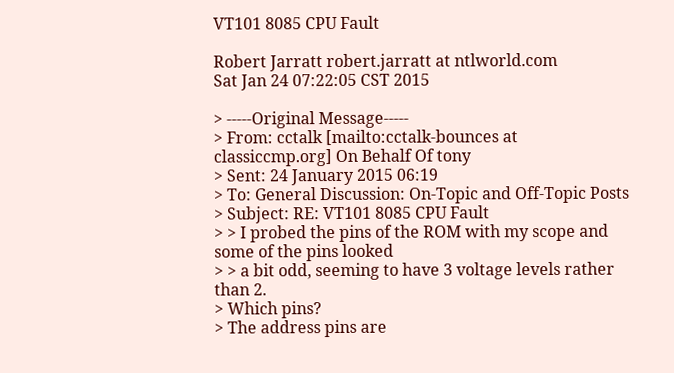VT101 8085 CPU Fault

Robert Jarratt robert.jarratt at ntlworld.com
Sat Jan 24 07:22:05 CST 2015

> -----Original Message-----
> From: cctalk [mailto:cctalk-bounces at classiccmp.org] On Behalf Of tony
> Sent: 24 January 2015 06:19
> To: General Discussion: On-Topic and Off-Topic Posts
> Subject: RE: VT101 8085 CPU Fault
> > I probed the pins of the ROM with my scope and some of the pins looked
> > a bit odd, seeming to have 3 voltage levels rather than 2.
> Which pins?
> The address pins are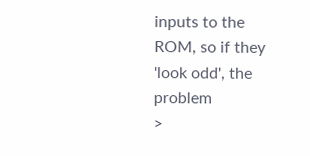inputs to the ROM, so if they 'look odd', the problem
>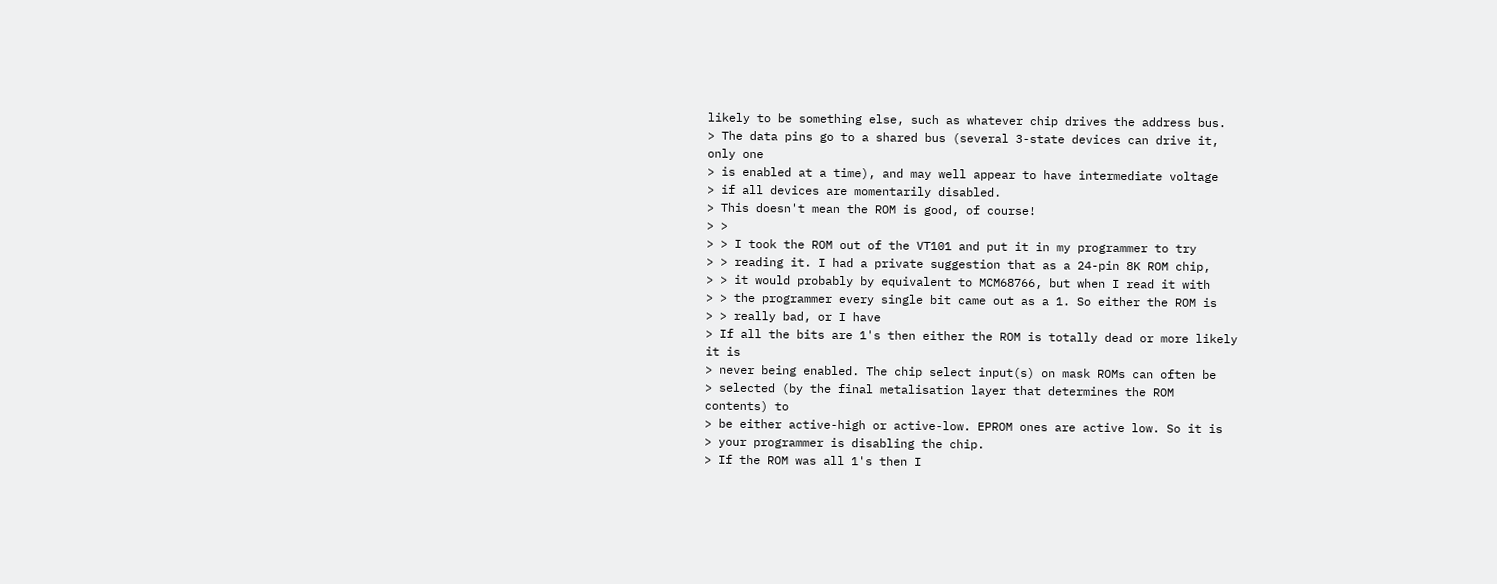likely to be something else, such as whatever chip drives the address bus.
> The data pins go to a shared bus (several 3-state devices can drive it,
only one
> is enabled at a time), and may well appear to have intermediate voltage
> if all devices are momentarily disabled.
> This doesn't mean the ROM is good, of course!
> >
> > I took the ROM out of the VT101 and put it in my programmer to try
> > reading it. I had a private suggestion that as a 24-pin 8K ROM chip,
> > it would probably by equivalent to MCM68766, but when I read it with
> > the programmer every single bit came out as a 1. So either the ROM is
> > really bad, or I have
> If all the bits are 1's then either the ROM is totally dead or more likely
it is
> never being enabled. The chip select input(s) on mask ROMs can often be
> selected (by the final metalisation layer that determines the ROM
contents) to
> be either active-high or active-low. EPROM ones are active low. So it is
> your programmer is disabling the chip.
> If the ROM was all 1's then I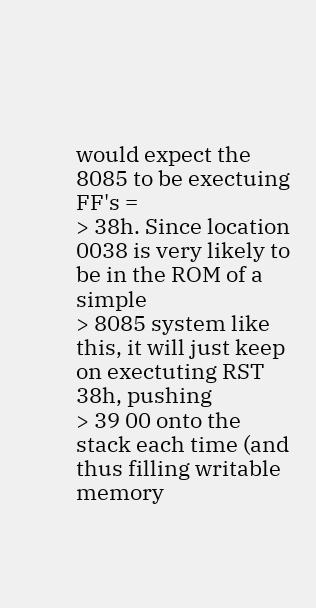would expect the 8085 to be exectuing FF's =
> 38h. Since location 0038 is very likely to be in the ROM of a simple
> 8085 system like this, it will just keep on exectuting RST 38h, pushing
> 39 00 onto the stack each time (and thus filling writable memory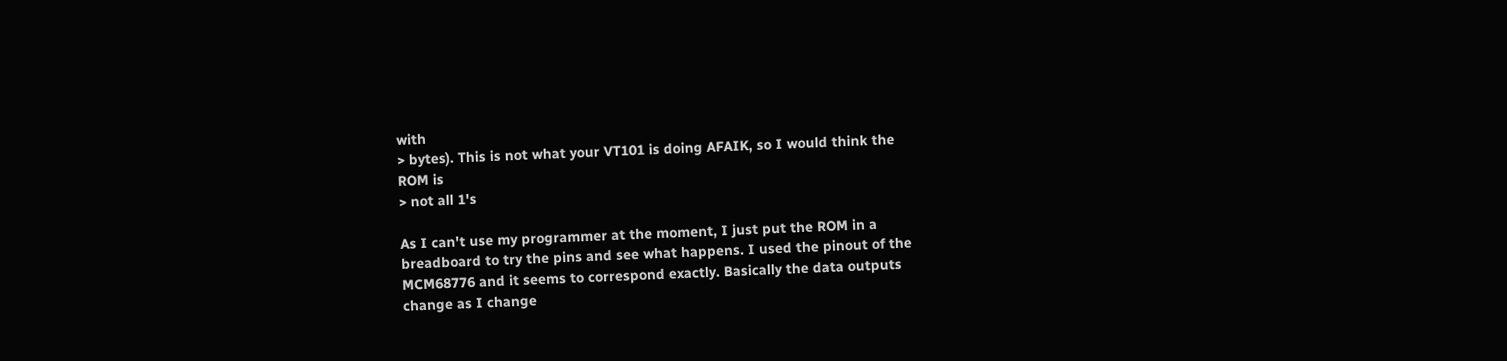with
> bytes). This is not what your VT101 is doing AFAIK, so I would think the
ROM is
> not all 1's

As I can't use my programmer at the moment, I just put the ROM in a
breadboard to try the pins and see what happens. I used the pinout of the
MCM68776 and it seems to correspond exactly. Basically the data outputs
change as I change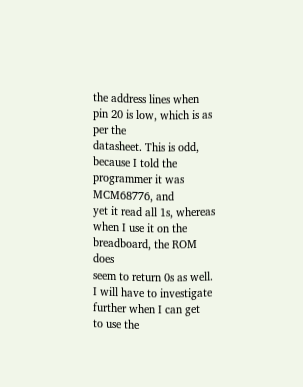the address lines when pin 20 is low, which is as per the
datasheet. This is odd, because I told the programmer it was MCM68776, and
yet it read all 1s, whereas when I use it on the breadboard, the ROM does
seem to return 0s as well. I will have to investigate further when I can get
to use the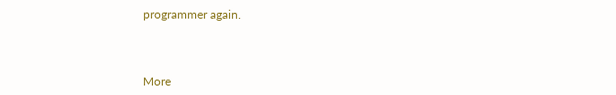programmer again.



More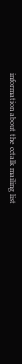information about the cctalk mailing list